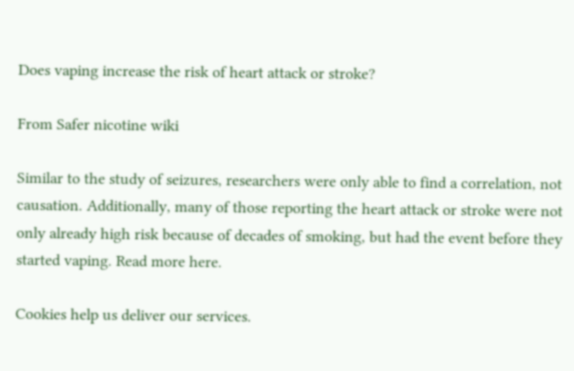Does vaping increase the risk of heart attack or stroke?

From Safer nicotine wiki

Similar to the study of seizures, researchers were only able to find a correlation, not causation. Additionally, many of those reporting the heart attack or stroke were not only already high risk because of decades of smoking, but had the event before they started vaping. Read more here.

Cookies help us deliver our services.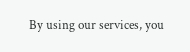By using our services, you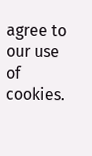agree to our use of cookies.